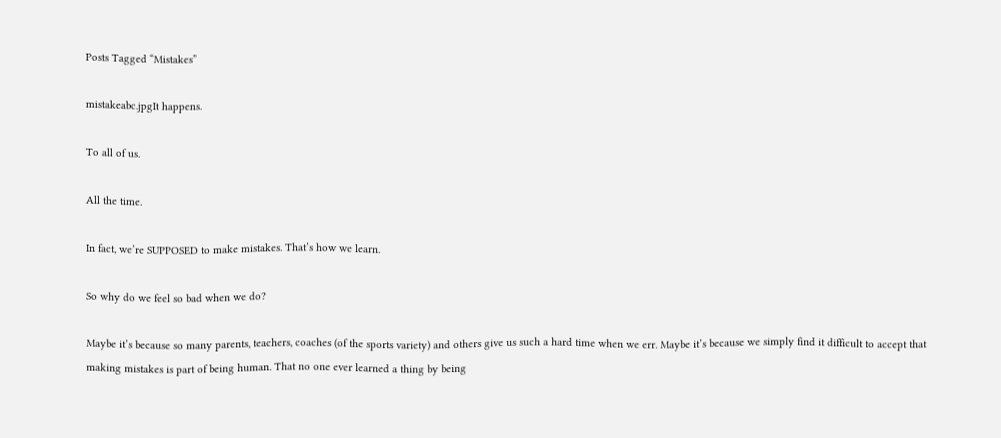Posts Tagged “Mistakes”

mistakeabc.jpgIt happens.

To all of us.

All the time.

In fact, we’re SUPPOSED to make mistakes. That’s how we learn.

So why do we feel so bad when we do?

Maybe it’s because so many parents, teachers, coaches (of the sports variety) and others give us such a hard time when we err. Maybe it’s because we simply find it difficult to accept that making mistakes is part of being human. That no one ever learned a thing by being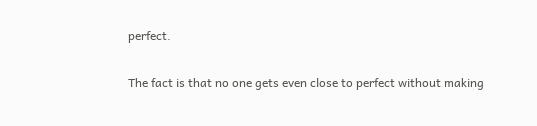perfect.

The fact is that no one gets even close to perfect without making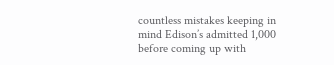countless mistakes keeping in mind Edison’s admitted 1,000 before coming up with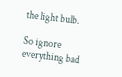the light bulb.

So ignore everything bad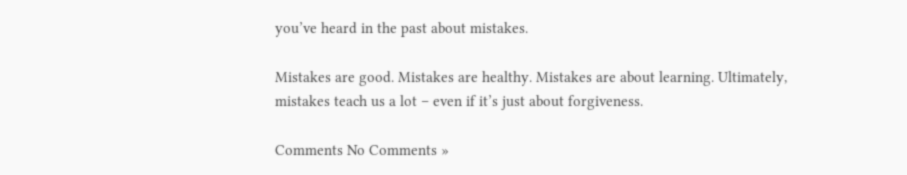you’ve heard in the past about mistakes.

Mistakes are good. Mistakes are healthy. Mistakes are about learning. Ultimately, mistakes teach us a lot – even if it’s just about forgiveness.

Comments No Comments »